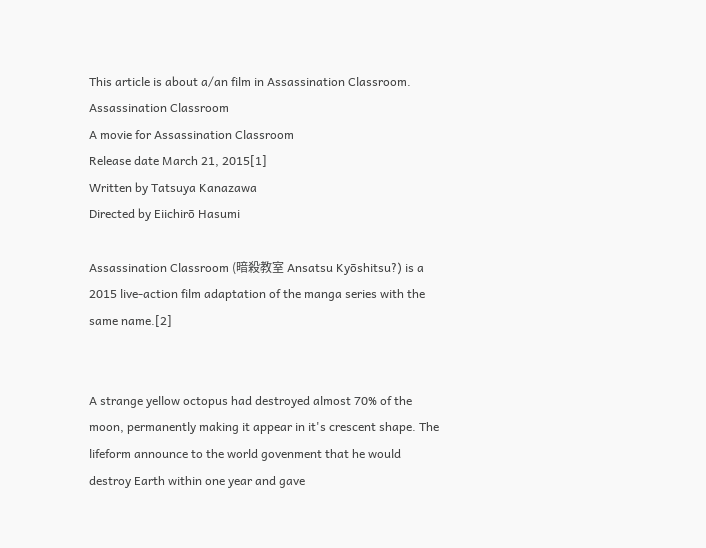This article is about a/an film in Assassination Classroom.
Assassination Classroom
A movie for Assassination Classroom
Release date March 21, 2015[1]
Written by Tatsuya Kanazawa
Directed by Eiichirō Hasumi

Assassination Classroom (暗殺教室 Ansatsu Kyōshitsu?) is a 2015 live-action film adaptation of the manga series with the same name.[2]


A strange yellow octopus had destroyed almost 70% of the moon, permanently making it appear in it's crescent shape. The lifeform announce to the world govenment that he would destroy Earth within one year and gave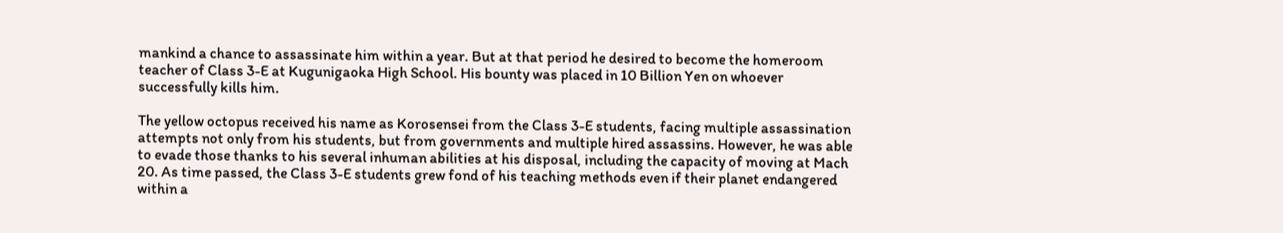mankind a chance to assassinate him within a year. But at that period he desired to become the homeroom teacher of Class 3-E at Kugunigaoka High School. His bounty was placed in 10 Billion Yen on whoever successfully kills him.

The yellow octopus received his name as Korosensei from the Class 3-E students, facing multiple assassination attempts not only from his students, but from governments and multiple hired assassins. However, he was able to evade those thanks to his several inhuman abilities at his disposal, including the capacity of moving at Mach 20. As time passed, the Class 3-E students grew fond of his teaching methods even if their planet endangered within a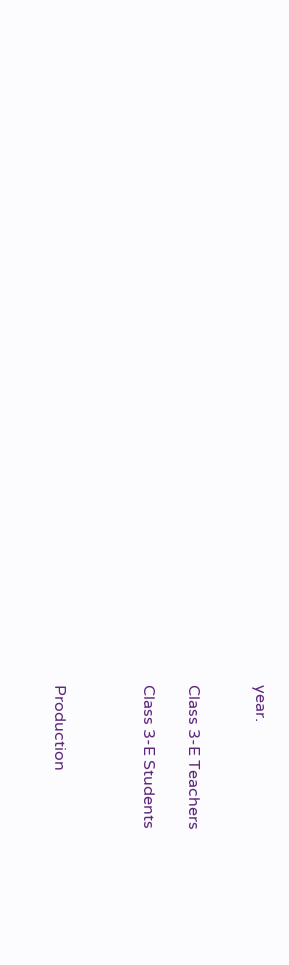year.


Class 3-E Teachers

Class 3-E Students



Production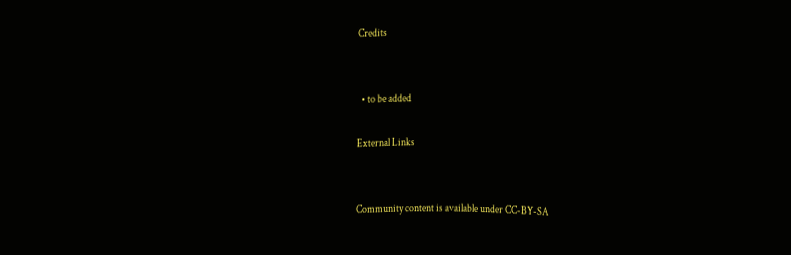Credits


  • to be added

External Links


Community content is available under CC-BY-SA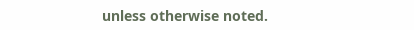unless otherwise noted.